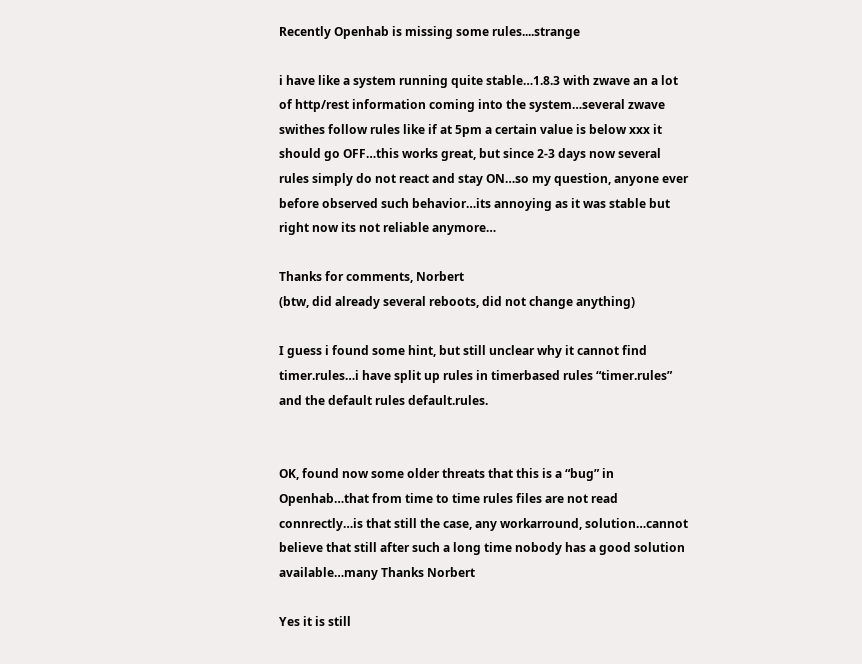Recently Openhab is missing some rules....strange

i have like a system running quite stable…1.8.3 with zwave an a lot of http/rest information coming into the system…several zwave swithes follow rules like if at 5pm a certain value is below xxx it should go OFF…this works great, but since 2-3 days now several rules simply do not react and stay ON…so my question, anyone ever before observed such behavior…its annoying as it was stable but right now its not reliable anymore…

Thanks for comments, Norbert
(btw, did already several reboots, did not change anything)

I guess i found some hint, but still unclear why it cannot find timer.rules…i have split up rules in timerbased rules “timer.rules” and the default rules default.rules.


OK, found now some older threats that this is a “bug” in Openhab…that from time to time rules files are not read connrectly…is that still the case, any workarround, solution…cannot believe that still after such a long time nobody has a good solution available…many Thanks Norbert

Yes it is still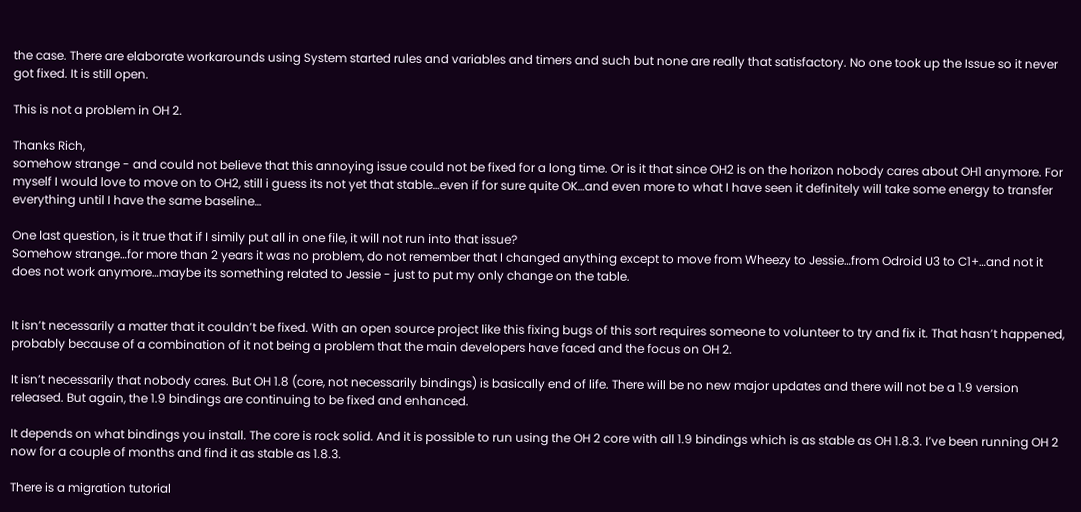the case. There are elaborate workarounds using System started rules and variables and timers and such but none are really that satisfactory. No one took up the Issue so it never got fixed. It is still open.

This is not a problem in OH 2.

Thanks Rich,
somehow strange - and could not believe that this annoying issue could not be fixed for a long time. Or is it that since OH2 is on the horizon nobody cares about OH1 anymore. For myself I would love to move on to OH2, still i guess its not yet that stable…even if for sure quite OK…and even more to what I have seen it definitely will take some energy to transfer everything until I have the same baseline…

One last question, is it true that if I simily put all in one file, it will not run into that issue?
Somehow strange…for more than 2 years it was no problem, do not remember that I changed anything except to move from Wheezy to Jessie…from Odroid U3 to C1+…and not it does not work anymore…maybe its something related to Jessie - just to put my only change on the table.


It isn’t necessarily a matter that it couldn’t be fixed. With an open source project like this fixing bugs of this sort requires someone to volunteer to try and fix it. That hasn’t happened, probably because of a combination of it not being a problem that the main developers have faced and the focus on OH 2.

It isn’t necessarily that nobody cares. But OH 1.8 (core, not necessarily bindings) is basically end of life. There will be no new major updates and there will not be a 1.9 version released. But again, the 1.9 bindings are continuing to be fixed and enhanced.

It depends on what bindings you install. The core is rock solid. And it is possible to run using the OH 2 core with all 1.9 bindings which is as stable as OH 1.8.3. I’ve been running OH 2 now for a couple of months and find it as stable as 1.8.3.

There is a migration tutorial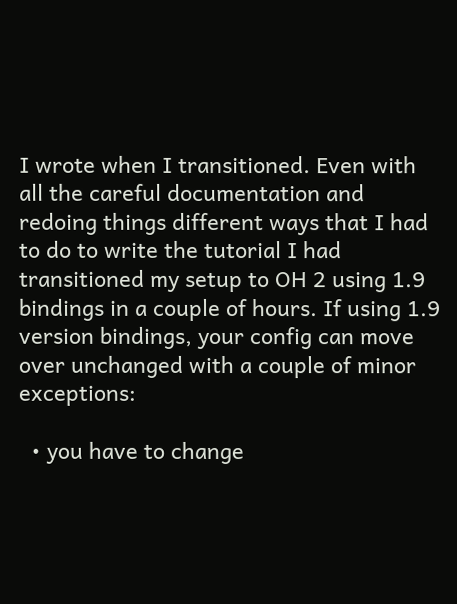I wrote when I transitioned. Even with all the careful documentation and redoing things different ways that I had to do to write the tutorial I had transitioned my setup to OH 2 using 1.9 bindings in a couple of hours. If using 1.9 version bindings, your config can move over unchanged with a couple of minor exceptions:

  • you have to change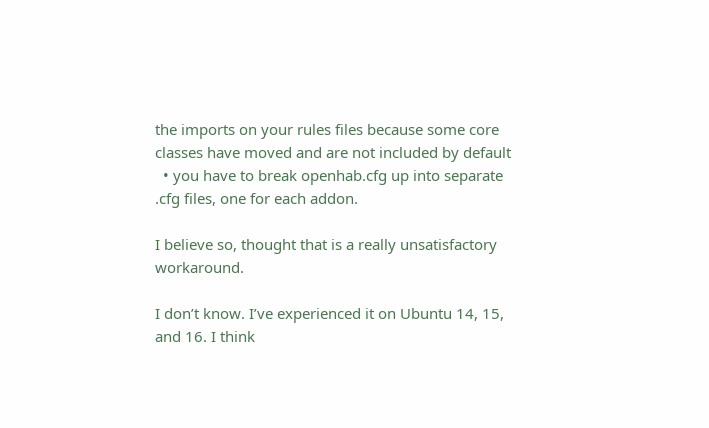the imports on your rules files because some core classes have moved and are not included by default
  • you have to break openhab.cfg up into separate .cfg files, one for each addon.

I believe so, thought that is a really unsatisfactory workaround.

I don’t know. I’ve experienced it on Ubuntu 14, 15, and 16. I think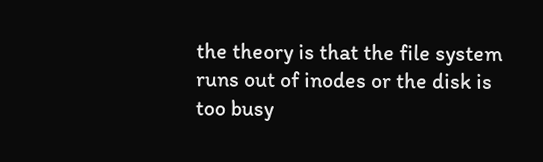the theory is that the file system runs out of inodes or the disk is too busy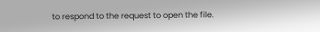to respond to the request to open the file.